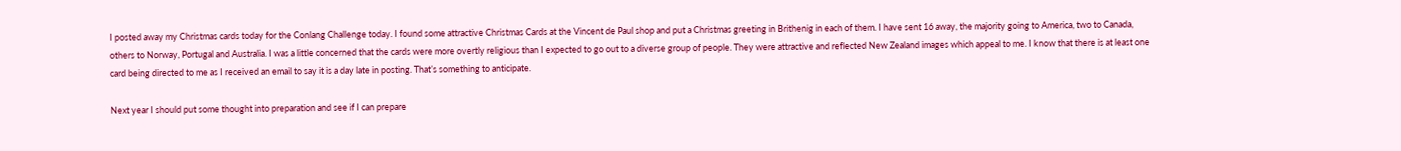I posted away my Christmas cards today for the Conlang Challenge today. I found some attractive Christmas Cards at the Vincent de Paul shop and put a Christmas greeting in Brithenig in each of them. I have sent 16 away, the majority going to America, two to Canada, others to Norway, Portugal and Australia. I was a little concerned that the cards were more overtly religious than I expected to go out to a diverse group of people. They were attractive and reflected New Zealand images which appeal to me. I know that there is at least one card being directed to me as I received an email to say it is a day late in posting. That’s something to anticipate.

Next year I should put some thought into preparation and see if I can prepare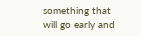something that will go early and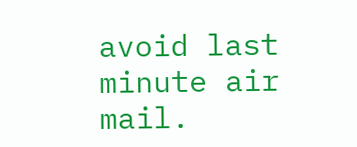avoid last minute air mail.